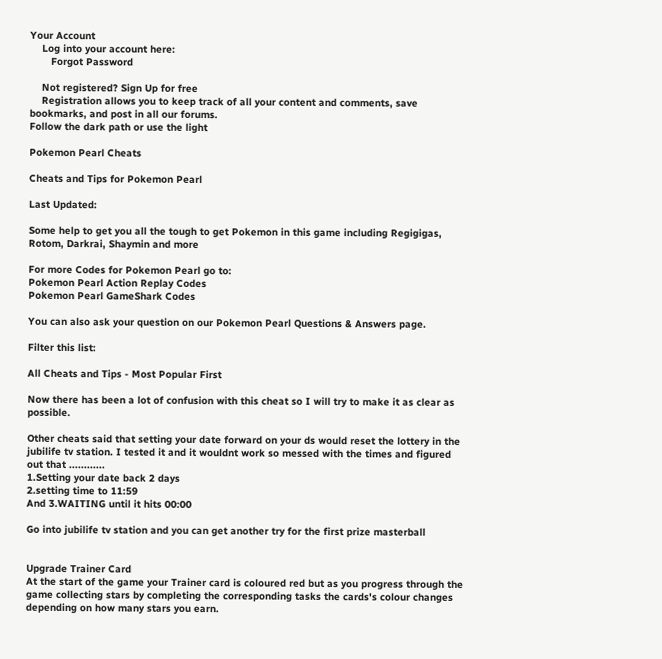Your Account
    Log into your account here:
       Forgot Password

    Not registered? Sign Up for free
    Registration allows you to keep track of all your content and comments, save bookmarks, and post in all our forums.
Follow the dark path or use the light

Pokemon Pearl Cheats

Cheats and Tips for Pokemon Pearl

Last Updated:

Some help to get you all the tough to get Pokemon in this game including Regigigas, Rotom, Darkrai, Shaymin and more

For more Codes for Pokemon Pearl go to:
Pokemon Pearl Action Replay Codes
Pokemon Pearl GameShark Codes

You can also ask your question on our Pokemon Pearl Questions & Answers page.

Filter this list:

All Cheats and Tips - Most Popular First

Now there has been a lot of confusion with this cheat so I will try to make it as clear as possible.

Other cheats said that setting your date forward on your ds would reset the lottery in the jubilife tv station. I tested it and it wouldnt work so messed with the times and figured out that ............
1.Setting your date back 2 days
2.setting time to 11:59
And 3.WAITING until it hits 00:00

Go into jubilife tv station and you can get another try for the first prize masterball


Upgrade Trainer Card
At the start of the game your Trainer card is coloured red but as you progress through the game collecting stars by completing the corresponding tasks the cards's colour changes depending on how many stars you earn.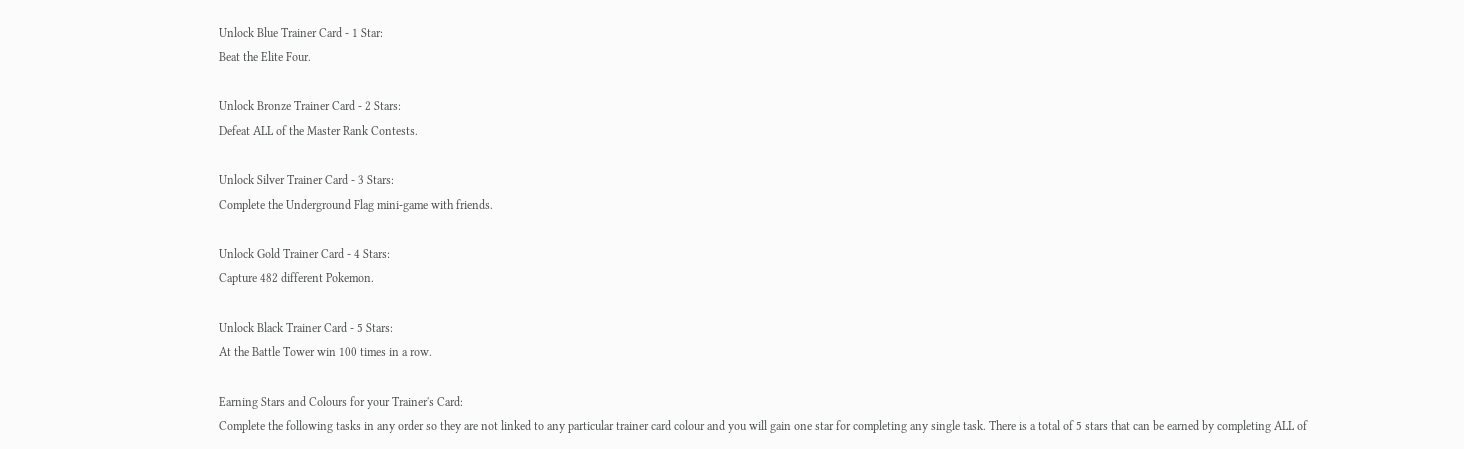Unlock Blue Trainer Card - 1 Star:
Beat the Elite Four.

Unlock Bronze Trainer Card - 2 Stars:
Defeat ALL of the Master Rank Contests.

Unlock Silver Trainer Card - 3 Stars:
Complete the Underground Flag mini-game with friends.

Unlock Gold Trainer Card - 4 Stars:
Capture 482 different Pokemon.

Unlock Black Trainer Card - 5 Stars:
At the Battle Tower win 100 times in a row.

Earning Stars and Colours for your Trainer's Card:
Complete the following tasks in any order so they are not linked to any particular trainer card colour and you will gain one star for completing any single task. There is a total of 5 stars that can be earned by completing ALL of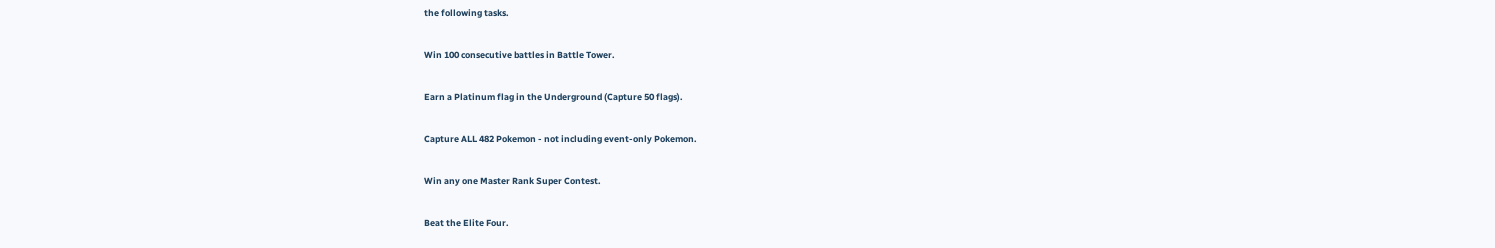the following tasks.

Win 100 consecutive battles in Battle Tower.

Earn a Platinum flag in the Underground (Capture 50 flags).

Capture ALL 482 Pokemon - not including event-only Pokemon.

Win any one Master Rank Super Contest.

Beat the Elite Four.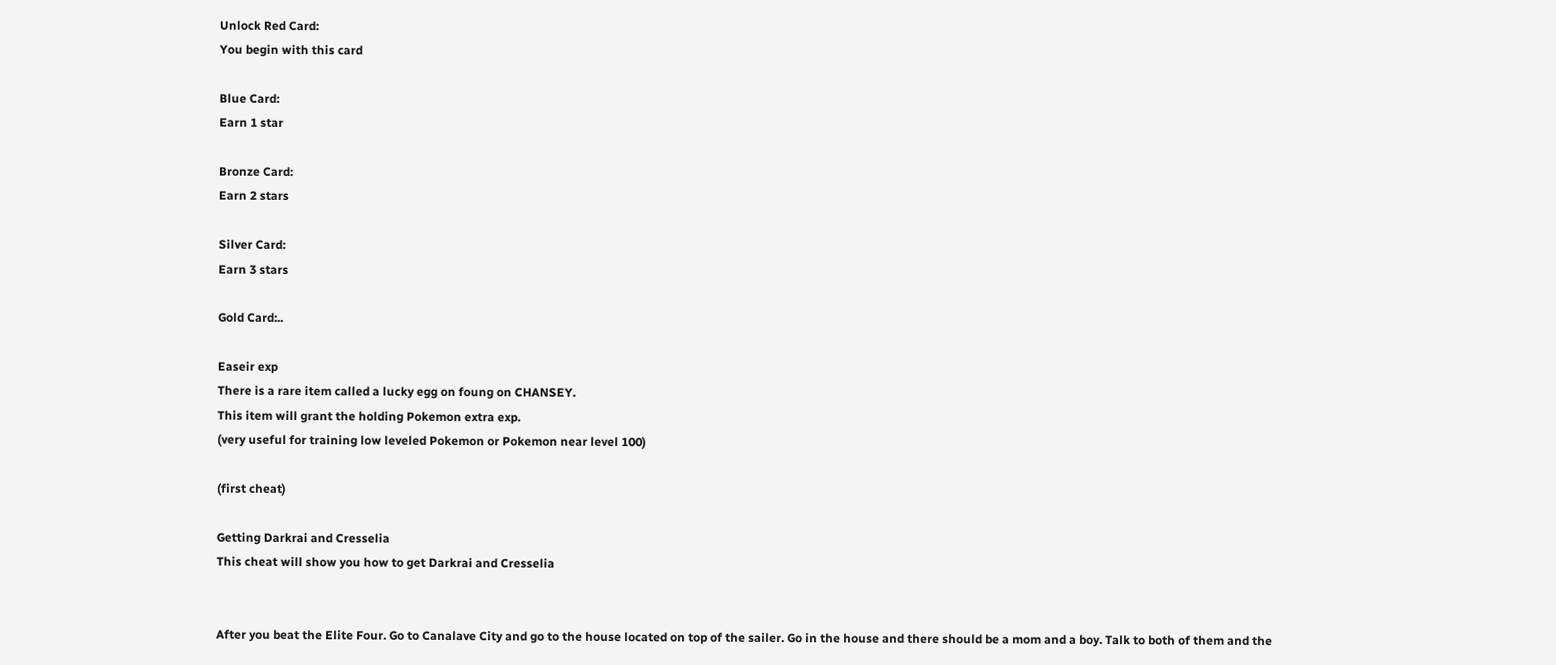Unlock Red Card:
You begin with this card

Blue Card:
Earn 1 star

Bronze Card:
Earn 2 stars

Silver Card:
Earn 3 stars

Gold Card:..

Easeir exp
There is a rare item called a lucky egg on foung on CHANSEY.
This item will grant the holding Pokemon extra exp.
(very useful for training low leveled Pokemon or Pokemon near level 100)

(first cheat)

Getting Darkrai and Cresselia
This cheat will show you how to get Darkrai and Cresselia


After you beat the Elite Four. Go to Canalave City and go to the house located on top of the sailer. Go in the house and there should be a mom and a boy. Talk to both of them and the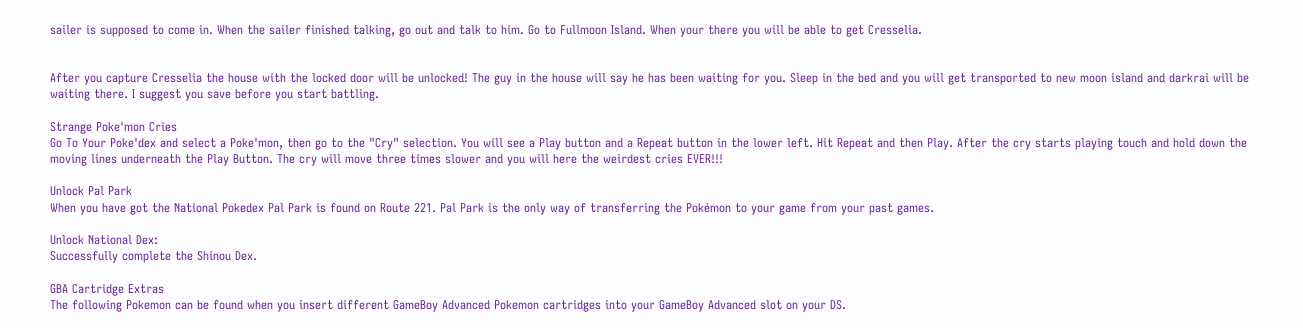sailer is supposed to come in. When the sailer finished talking, go out and talk to him. Go to Fullmoon Island. When your there you will be able to get Cresselia.


After you capture Cresselia the house with the locked door will be unlocked! The guy in the house will say he has been waiting for you. Sleep in the bed and you will get transported to new moon island and darkrai will be waiting there. I suggest you save before you start battling.

Strange Poke'mon Cries
Go To Your Poke'dex and select a Poke'mon, then go to the "Cry" selection. You will see a Play button and a Repeat button in the lower left. Hit Repeat and then Play. After the cry starts playing touch and hold down the moving lines underneath the Play Button. The cry will move three times slower and you will here the weirdest cries EVER!!!

Unlock Pal Park
When you have got the National Pokedex Pal Park is found on Route 221. Pal Park is the only way of transferring the Pokémon to your game from your past games.

Unlock National Dex:
Successfully complete the Shinou Dex.

GBA Cartridge Extras
The following Pokemon can be found when you insert different GameBoy Advanced Pokemon cartridges into your GameBoy Advanced slot on your DS.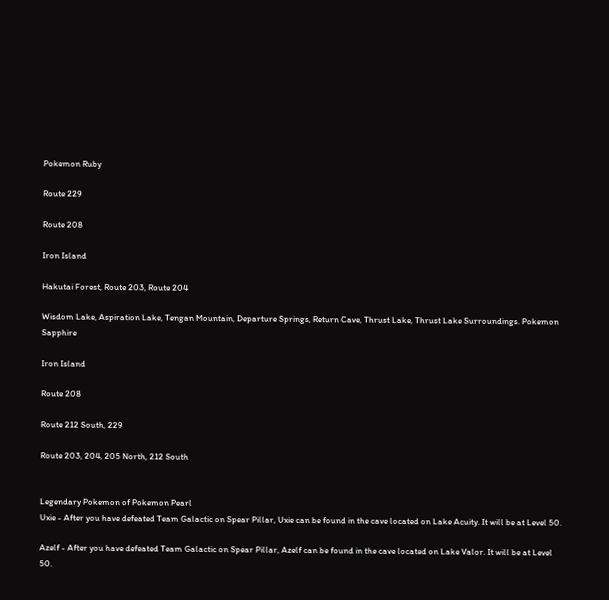Pokemon Ruby

Route 229

Route 208

Iron Island

Hakutai Forest, Route 203, Route 204

Wisdom Lake, Aspiration Lake, Tengan Mountain, Departure Springs, Return Cave, Thrust Lake, Thrust Lake Surroundings. Pokemon Sapphire

Iron Island

Route 208

Route 212 South, 229

Route 203, 204, 205 North, 212 South


Legendary Pokemon of Pokemon Pearl
Uxie - After you have defeated Team Galactic on Spear Pillar, Uxie can be found in the cave located on Lake Acuity. It will be at Level 50.

Azelf - After you have defeated Team Galactic on Spear Pillar, Azelf can be found in the cave located on Lake Valor. It will be at Level 50.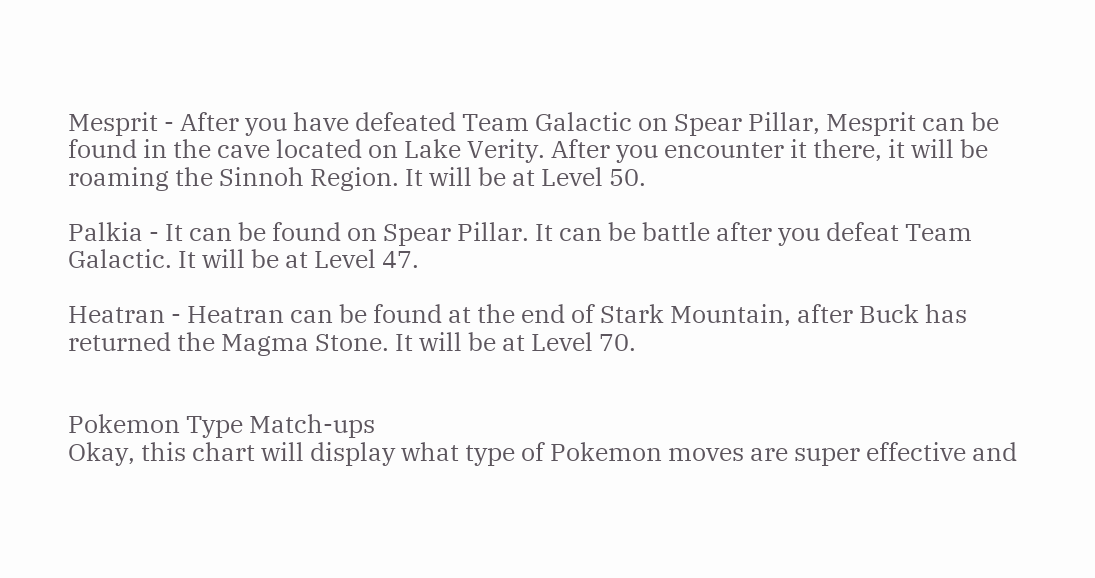Mesprit - After you have defeated Team Galactic on Spear Pillar, Mesprit can be found in the cave located on Lake Verity. After you encounter it there, it will be roaming the Sinnoh Region. It will be at Level 50.

Palkia - It can be found on Spear Pillar. It can be battle after you defeat Team Galactic. It will be at Level 47.

Heatran - Heatran can be found at the end of Stark Mountain, after Buck has returned the Magma Stone. It will be at Level 70.


Pokemon Type Match-ups
Okay, this chart will display what type of Pokemon moves are super effective and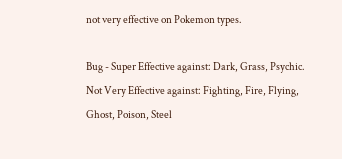not very effective on Pokemon types.

Bug - Super Effective against: Dark, Grass, Psychic. Not Very Effective against: Fighting, Fire, Flying, Ghost, Poison, Steel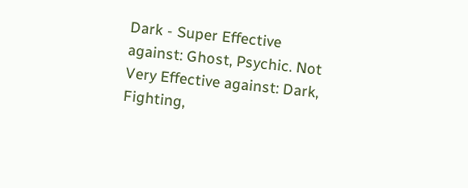Dark - Super Effective against: Ghost, Psychic. Not Very Effective against: Dark, Fighting,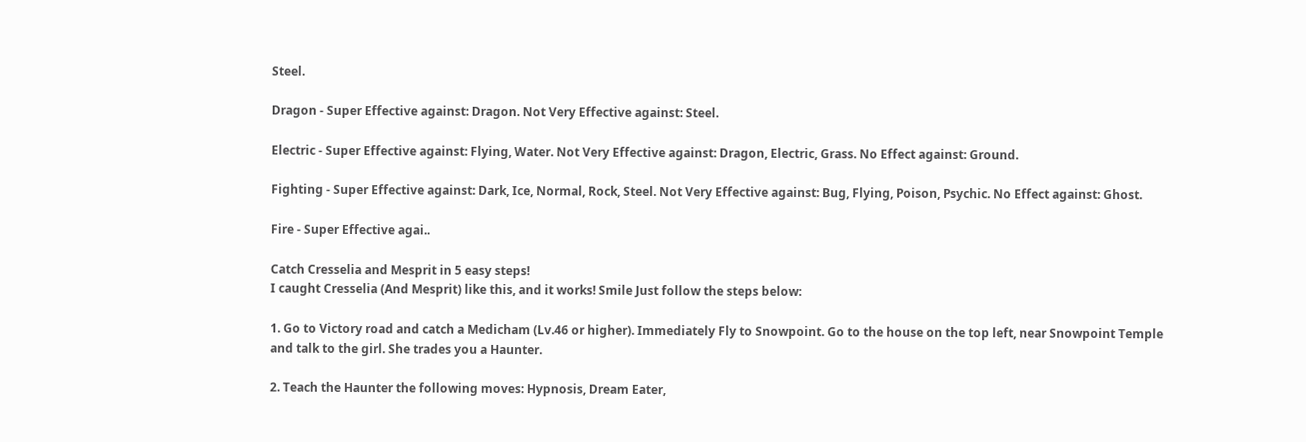Steel.

Dragon - Super Effective against: Dragon. Not Very Effective against: Steel.

Electric - Super Effective against: Flying, Water. Not Very Effective against: Dragon, Electric, Grass. No Effect against: Ground.

Fighting - Super Effective against: Dark, Ice, Normal, Rock, Steel. Not Very Effective against: Bug, Flying, Poison, Psychic. No Effect against: Ghost.

Fire - Super Effective agai..

Catch Cresselia and Mesprit in 5 easy steps!
I caught Cresselia (And Mesprit) like this, and it works! Smile Just follow the steps below:

1. Go to Victory road and catch a Medicham (Lv.46 or higher). Immediately Fly to Snowpoint. Go to the house on the top left, near Snowpoint Temple and talk to the girl. She trades you a Haunter.

2. Teach the Haunter the following moves: Hypnosis, Dream Eater,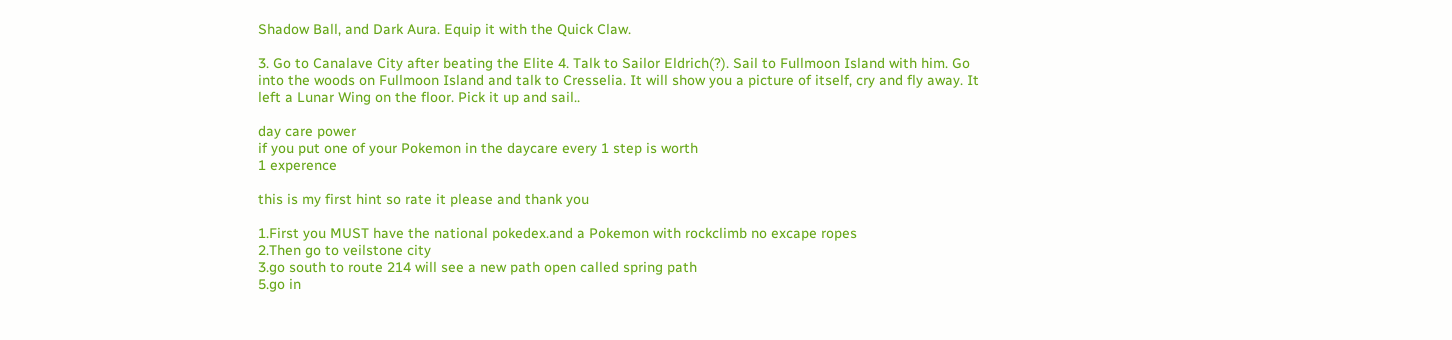Shadow Ball, and Dark Aura. Equip it with the Quick Claw.

3. Go to Canalave City after beating the Elite 4. Talk to Sailor Eldrich(?). Sail to Fullmoon Island with him. Go into the woods on Fullmoon Island and talk to Cresselia. It will show you a picture of itself, cry and fly away. It left a Lunar Wing on the floor. Pick it up and sail..

day care power
if you put one of your Pokemon in the daycare every 1 step is worth
1 experence

this is my first hint so rate it please and thank you

1.First you MUST have the national pokedex.and a Pokemon with rockclimb no excape ropes
2.Then go to veilstone city
3.go south to route 214 will see a new path open called spring path
5.go in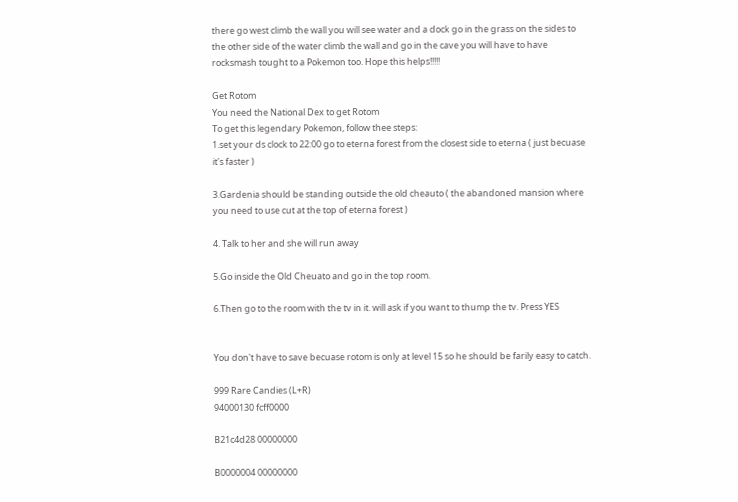there go west climb the wall you will see water and a dock go in the grass on the sides to the other side of the water climb the wall and go in the cave you will have to have rocksmash tought to a Pokemon too. Hope this helps!!!!!

Get Rotom
You need the National Dex to get Rotom
To get this legendary Pokemon, follow thee steps:
1.set your ds clock to 22:00 go to eterna forest from the closest side to eterna ( just becuase it's faster )

3.Gardenia should be standing outside the old cheauto ( the abandoned mansion where you need to use cut at the top of eterna forest )

4. Talk to her and she will run away

5.Go inside the Old Cheuato and go in the top room.

6.Then go to the room with the tv in it. will ask if you want to thump the tv. Press YES


You don't have to save becuase rotom is only at level 15 so he should be farily easy to catch.

999 Rare Candies (L+R)
94000130 fcff0000

B21c4d28 00000000

B0000004 00000000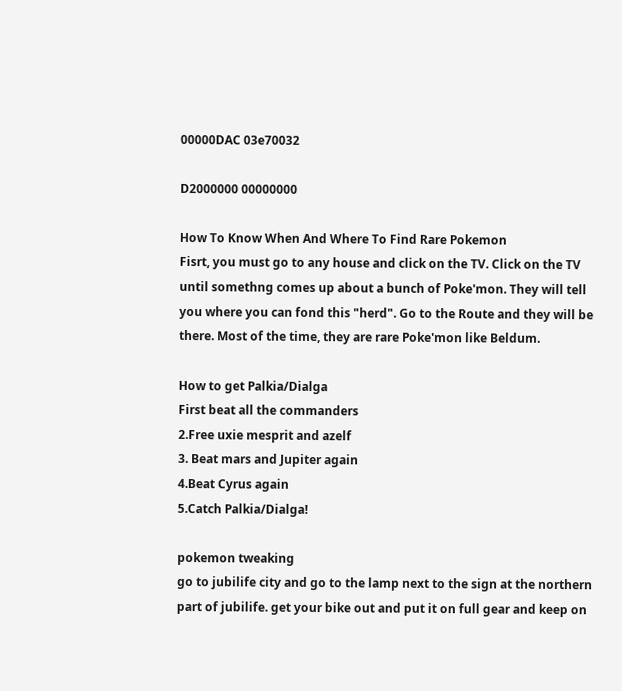00000DAC 03e70032

D2000000 00000000

How To Know When And Where To Find Rare Pokemon
Fisrt, you must go to any house and click on the TV. Click on the TV until somethng comes up about a bunch of Poke'mon. They will tell you where you can fond this "herd". Go to the Route and they will be there. Most of the time, they are rare Poke'mon like Beldum.

How to get Palkia/Dialga
First beat all the commanders
2.Free uxie mesprit and azelf
3. Beat mars and Jupiter again
4.Beat Cyrus again
5.Catch Palkia/Dialga!

pokemon tweaking
go to jubilife city and go to the lamp next to the sign at the northern part of jubilife. get your bike out and put it on full gear and keep on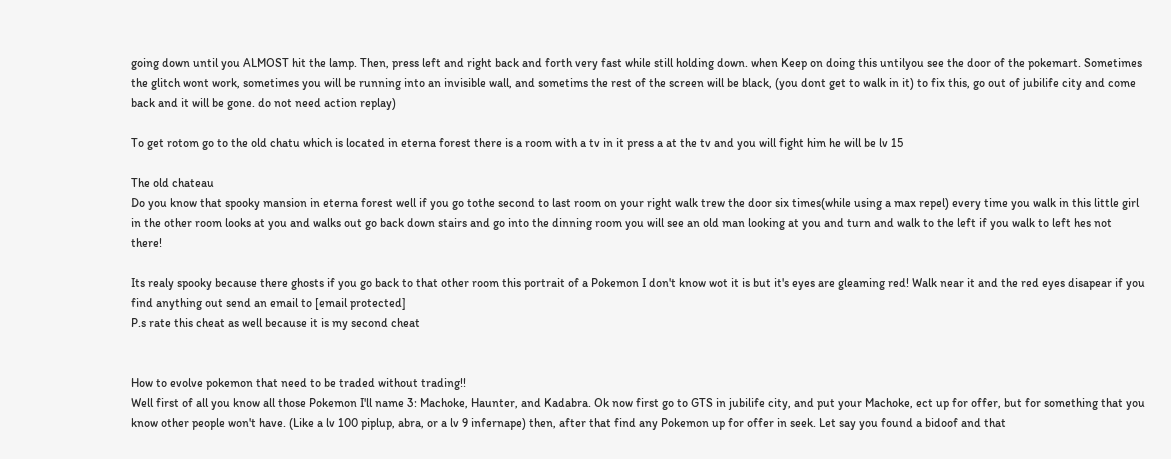going down until you ALMOST hit the lamp. Then, press left and right back and forth very fast while still holding down. when Keep on doing this untilyou see the door of the pokemart. Sometimes the glitch wont work, sometimes you will be running into an invisible wall, and sometims the rest of the screen will be black, (you dont get to walk in it) to fix this, go out of jubilife city and come back and it will be gone. do not need action replay)

To get rotom go to the old chatu which is located in eterna forest there is a room with a tv in it press a at the tv and you will fight him he will be lv 15

The old chateau
Do you know that spooky mansion in eterna forest well if you go tothe second to last room on your right walk trew the door six times(while using a max repel) every time you walk in this little girl in the other room looks at you and walks out go back down stairs and go into the dinning room you will see an old man looking at you and turn and walk to the left if you walk to left hes not there!

Its realy spooky because there ghosts if you go back to that other room this portrait of a Pokemon I don't know wot it is but it's eyes are gleaming red! Walk near it and the red eyes disapear if you find anything out send an email to [email protected]
P.s rate this cheat as well because it is my second cheat


How to evolve pokemon that need to be traded without trading!!
Well first of all you know all those Pokemon I'll name 3: Machoke, Haunter, and Kadabra. Ok now first go to GTS in jubilife city, and put your Machoke, ect up for offer, but for something that you know other people won't have. (Like a lv 100 piplup, abra, or a lv 9 infernape) then, after that find any Pokemon up for offer in seek. Let say you found a bidoof and that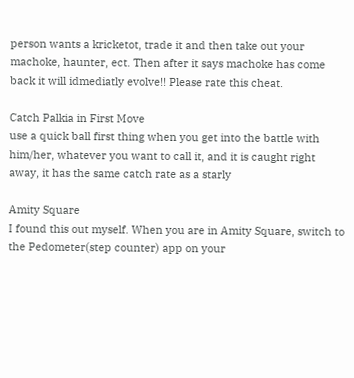person wants a kricketot, trade it and then take out your machoke, haunter, ect. Then after it says machoke has come back it will idmediatly evolve!! Please rate this cheat.

Catch Palkia in First Move
use a quick ball first thing when you get into the battle with him/her, whatever you want to call it, and it is caught right away, it has the same catch rate as a starly

Amity Square
I found this out myself. When you are in Amity Square, switch to the Pedometer(step counter) app on your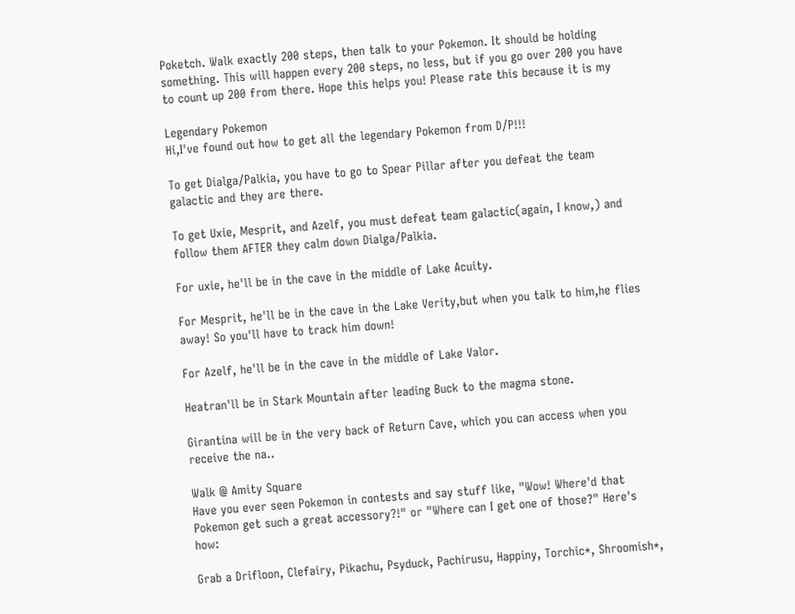Poketch. Walk exactly 200 steps, then talk to your Pokemon. It should be holding something. This will happen every 200 steps, no less, but if you go over 200 you have to count up 200 from there. Hope this helps you! Please rate this because it is my

Legendary Pokemon
Hi,I've found out how to get all the legendary Pokemon from D/P!!!

To get Dialga/Palkia, you have to go to Spear Pillar after you defeat the team galactic and they are there.

To get Uxie, Mesprit, and Azelf, you must defeat team galactic(again, I know,) and follow them AFTER they calm down Dialga/Palkia.

For uxie, he'll be in the cave in the middle of Lake Acuity.

For Mesprit, he'll be in the cave in the Lake Verity,but when you talk to him,he flies away! So you'll have to track him down!

For Azelf, he'll be in the cave in the middle of Lake Valor.

Heatran'll be in Stark Mountain after leading Buck to the magma stone.

Girantina will be in the very back of Return Cave, which you can access when you receive the na..

Walk @ Amity Square
Have you ever seen Pokemon in contests and say stuff like, "Wow! Where'd that Pokemon get such a great accessory?!" or "Where can I get one of those?" Here's how:

Grab a Drifloon, Clefairy, Pikachu, Psyduck, Pachirusu, Happiny, Torchic*, Shroomish*,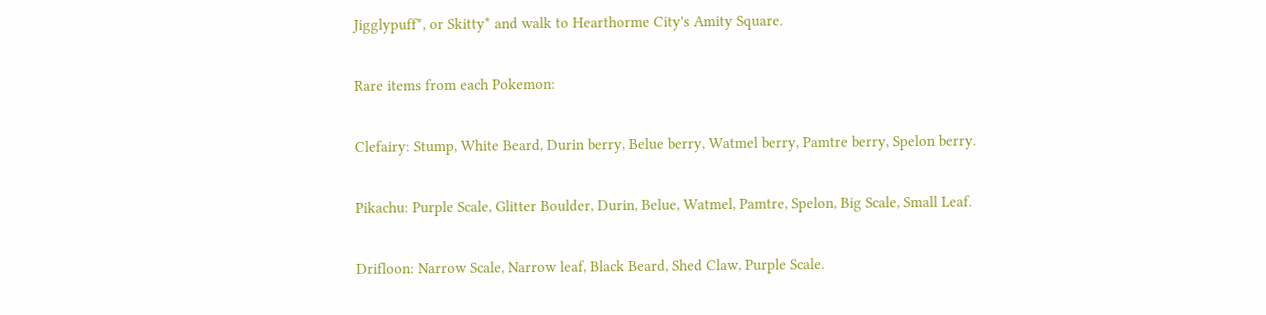Jigglypuff*, or Skitty* and walk to Hearthorme City's Amity Square.

Rare items from each Pokemon:

Clefairy: Stump, White Beard, Durin berry, Belue berry, Watmel berry, Pamtre berry, Spelon berry.

Pikachu: Purple Scale, Glitter Boulder, Durin, Belue, Watmel, Pamtre, Spelon, Big Scale, Small Leaf.

Drifloon: Narrow Scale, Narrow leaf, Black Beard, Shed Claw, Purple Scale.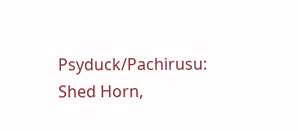Psyduck/Pachirusu: Shed Horn,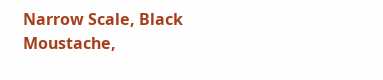Narrow Scale, Black Moustache,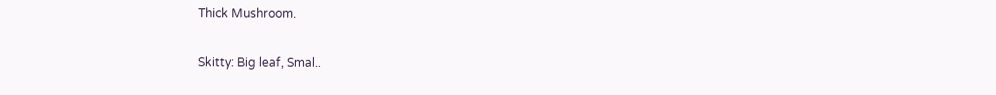Thick Mushroom.

Skitty: Big leaf, Smal..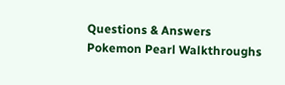Questions & Answers
Pokemon Pearl Walkthroughs